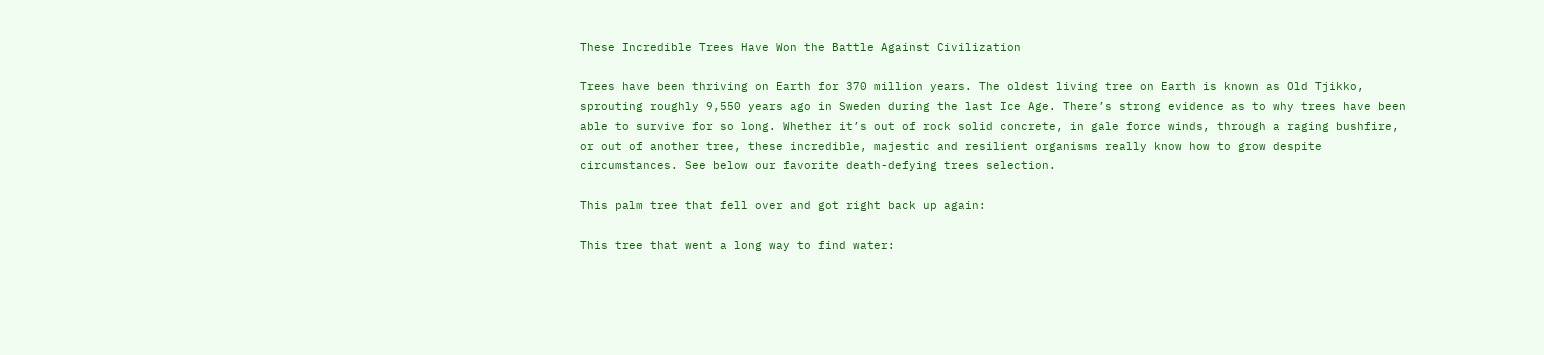These Incredible Trees Have Won the Battle Against Civilization

Trees have been thriving on Earth for 370 million years. The oldest living tree on Earth is known as Old Tjikko, sprouting roughly 9,550 years ago in Sweden during the last Ice Age. There’s strong evidence as to why trees have been able to survive for so long. Whether it’s out of rock solid concrete, in gale force winds, through a raging bushfire, or out of another tree, these incredible, majestic and resilient organisms really know how to grow despite circumstances. See below our favorite death-defying trees selection.

This palm tree that fell over and got right back up again:

This tree that went a long way to find water: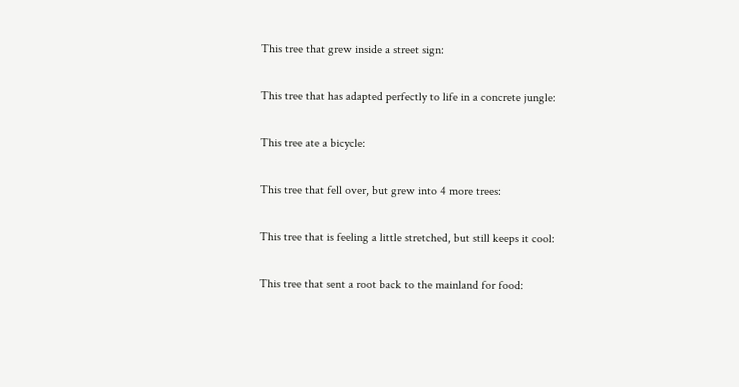This tree that grew inside a street sign:

This tree that has adapted perfectly to life in a concrete jungle:

This tree ate a bicycle:

This tree that fell over, but grew into 4 more trees:

This tree that is feeling a little stretched, but still keeps it cool:

This tree that sent a root back to the mainland for food: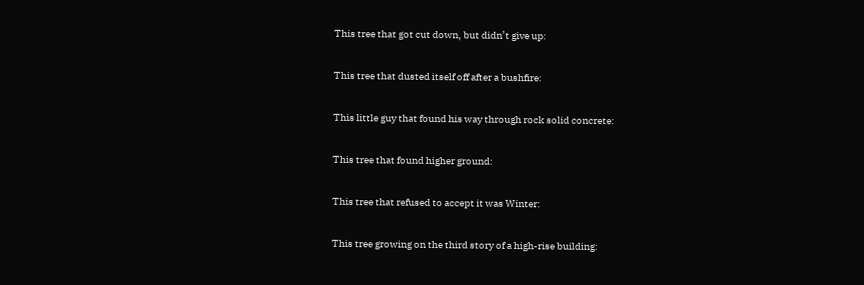This tree that got cut down, but didn’t give up:

This tree that dusted itself off after a bushfire:

This little guy that found his way through rock solid concrete:

This tree that found higher ground:

This tree that refused to accept it was Winter:

This tree growing on the third story of a high-rise building: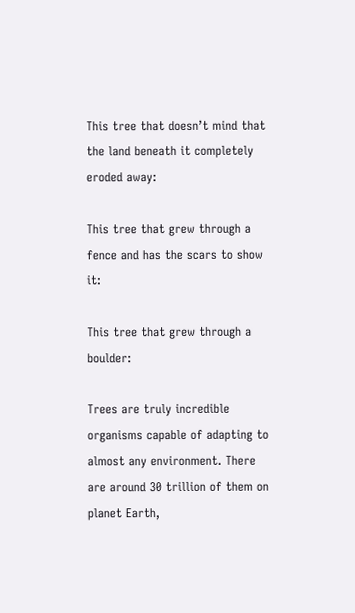This tree that doesn’t mind that the land beneath it completely eroded away:

This tree that grew through a fence and has the scars to show it:

This tree that grew through a boulder:

Trees are truly incredible organisms capable of adapting to almost any environment. There are around 30 trillion of them on planet Earth,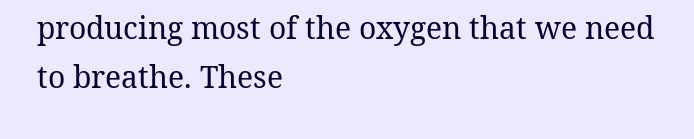producing most of the oxygen that we need to breathe. These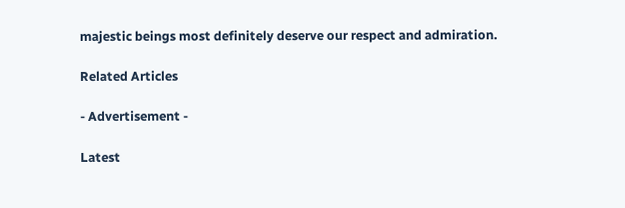majestic beings most definitely deserve our respect and admiration.

Related Articles

- Advertisement -

Latest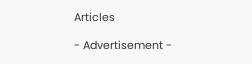Articles

- Advertisement -